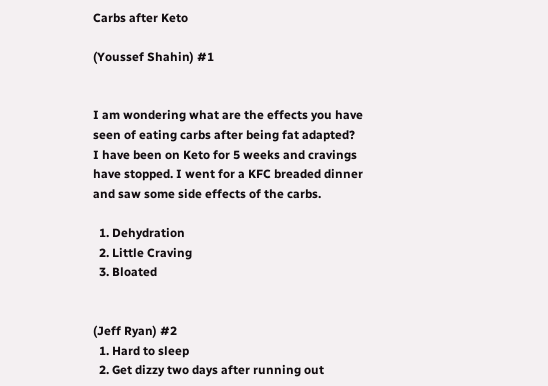Carbs after Keto

(Youssef Shahin) #1


I am wondering what are the effects you have seen of eating carbs after being fat adapted?
I have been on Keto for 5 weeks and cravings have stopped. I went for a KFC breaded dinner and saw some side effects of the carbs.

  1. Dehydration
  2. Little Craving
  3. Bloated


(Jeff Ryan) #2
  1. Hard to sleep
  2. Get dizzy two days after running out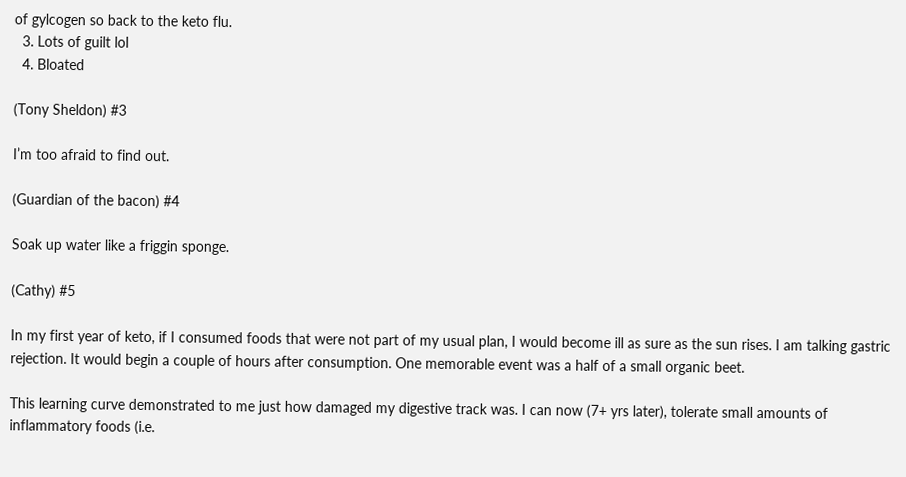of gylcogen so back to the keto flu.
  3. Lots of guilt lol
  4. Bloated

(Tony Sheldon) #3

I’m too afraid to find out.

(Guardian of the bacon) #4

Soak up water like a friggin sponge.

(Cathy) #5

In my first year of keto, if I consumed foods that were not part of my usual plan, I would become ill as sure as the sun rises. I am talking gastric rejection. It would begin a couple of hours after consumption. One memorable event was a half of a small organic beet.

This learning curve demonstrated to me just how damaged my digestive track was. I can now (7+ yrs later), tolerate small amounts of inflammatory foods (i.e.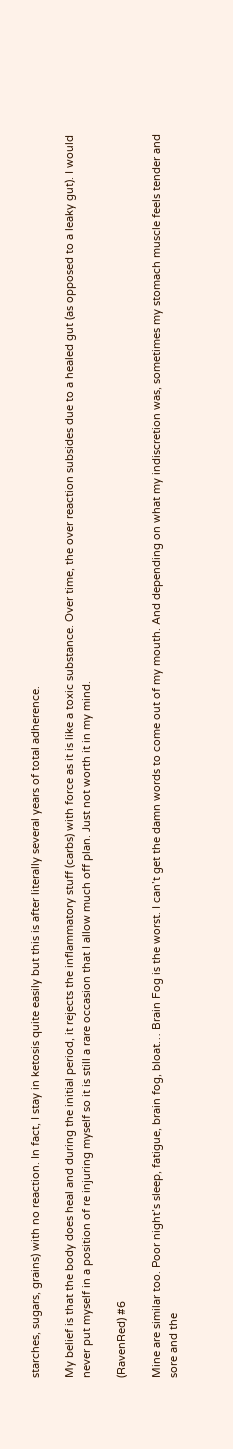starches, sugars, grains) with no reaction. In fact, I stay in ketosis quite easily but this is after literally several years of total adherence.

My belief is that the body does heal and during the initial period, it rejects the inflammatory stuff (carbs) with force as it is like a toxic substance. Over time, the over reaction subsides due to a healed gut (as opposed to a leaky gut). I would never put myself in a position of re injuring myself so it is still a rare occasion that I allow much off plan. Just not worth it in my mind.

(RavenRed) #6

Mine are similar too. Poor night’s sleep, fatigue, brain fog, bloat… Brain Fog is the worst. I can’t get the damn words to come out of my mouth. And depending on what my indiscretion was, sometimes my stomach muscle feels tender and sore and the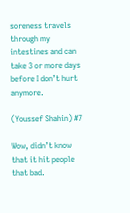soreness travels through my intestines and can take 3 or more days before I don’t hurt anymore.

(Youssef Shahin) #7

Wow, didn’t know that it hit people that bad.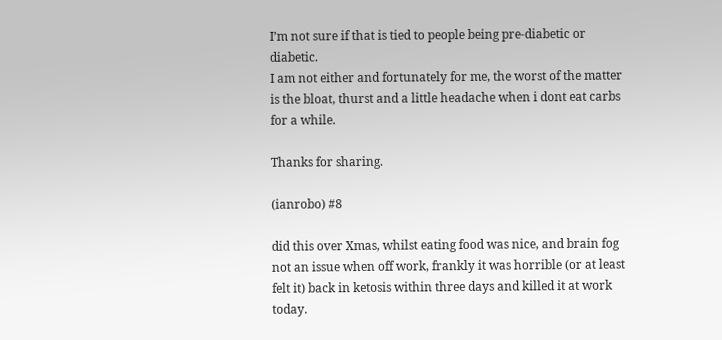I’m not sure if that is tied to people being pre-diabetic or diabetic.
I am not either and fortunately for me, the worst of the matter is the bloat, thurst and a little headache when i dont eat carbs for a while.

Thanks for sharing.

(ianrobo) #8

did this over Xmas, whilst eating food was nice, and brain fog not an issue when off work, frankly it was horrible (or at least felt it) back in ketosis within three days and killed it at work today.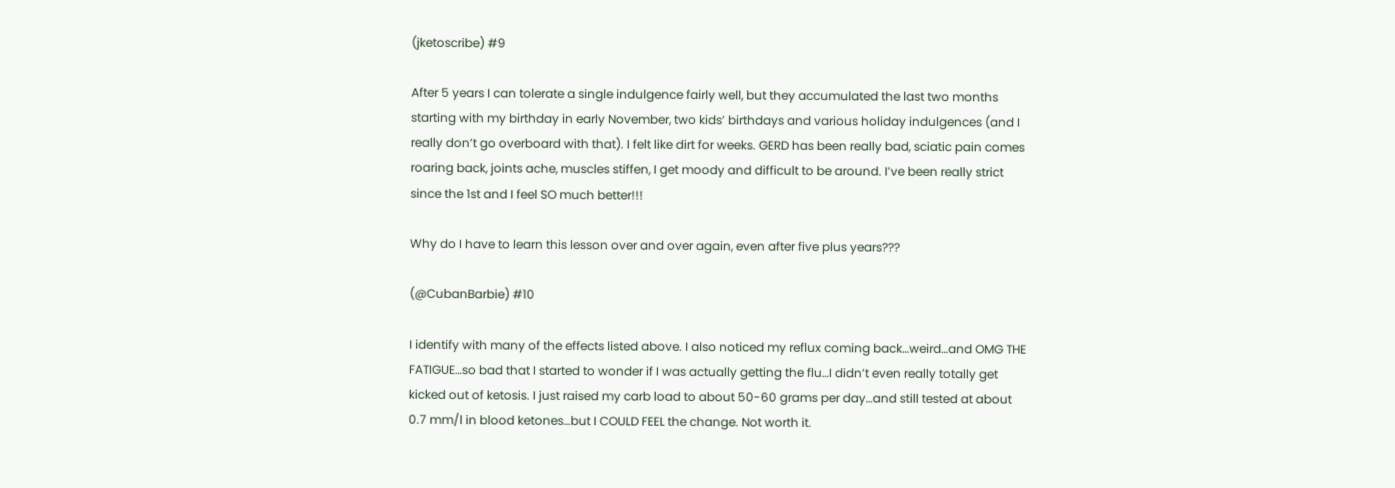(jketoscribe) #9

After 5 years I can tolerate a single indulgence fairly well, but they accumulated the last two months starting with my birthday in early November, two kids’ birthdays and various holiday indulgences (and I really don’t go overboard with that). I felt like dirt for weeks. GERD has been really bad, sciatic pain comes roaring back, joints ache, muscles stiffen, I get moody and difficult to be around. I’ve been really strict since the 1st and I feel SO much better!!!

Why do I have to learn this lesson over and over again, even after five plus years???

(@CubanBarbie) #10

I identify with many of the effects listed above. I also noticed my reflux coming back…weird…and OMG THE FATIGUE…so bad that I started to wonder if I was actually getting the flu…I didn’t even really totally get kicked out of ketosis. I just raised my carb load to about 50-60 grams per day…and still tested at about 0.7 mm/l in blood ketones…but I COULD FEEL the change. Not worth it.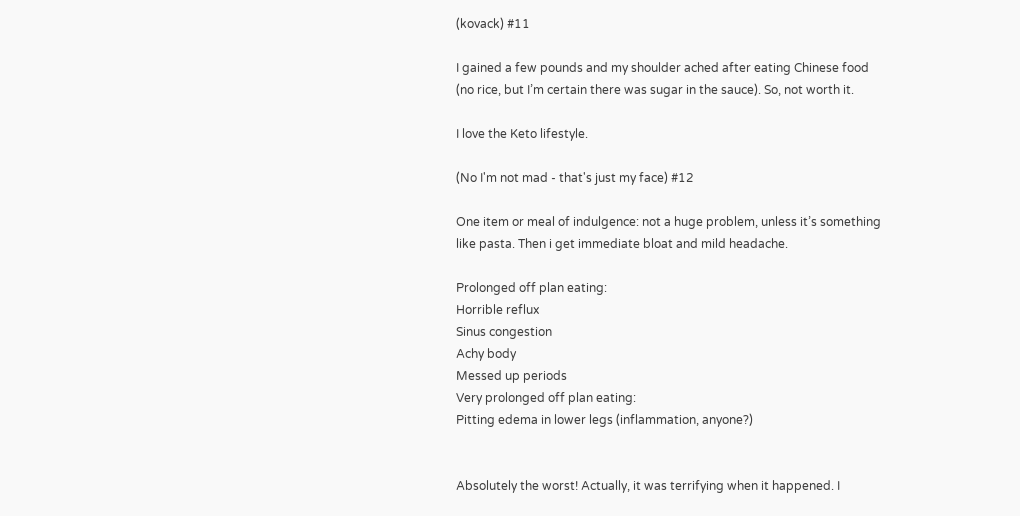(kovack) #11

I gained a few pounds and my shoulder ached after eating Chinese food (no rice, but I’m certain there was sugar in the sauce). So, not worth it.

I love the Keto lifestyle.

(No I'm not mad - that's just my face) #12

One item or meal of indulgence: not a huge problem, unless it’s something like pasta. Then i get immediate bloat and mild headache.

Prolonged off plan eating:
Horrible reflux
Sinus congestion
Achy body
Messed up periods
Very prolonged off plan eating:
Pitting edema in lower legs (inflammation, anyone?)


Absolutely the worst! Actually, it was terrifying when it happened. I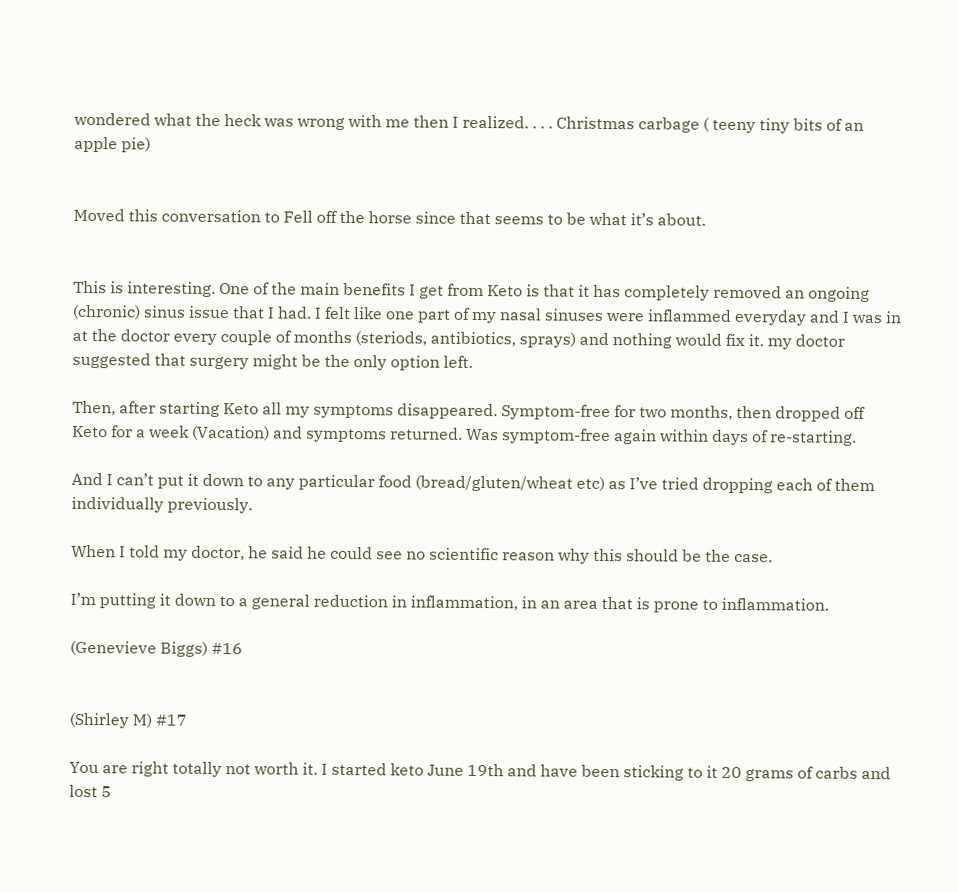wondered what the heck was wrong with me then I realized. . . . Christmas carbage ( teeny tiny bits of an apple pie)


Moved this conversation to Fell off the horse since that seems to be what it’s about.


This is interesting. One of the main benefits I get from Keto is that it has completely removed an ongoing (chronic) sinus issue that I had. I felt like one part of my nasal sinuses were inflammed everyday and I was in at the doctor every couple of months (steriods, antibiotics, sprays) and nothing would fix it. my doctor suggested that surgery might be the only option left.

Then, after starting Keto all my symptoms disappeared. Symptom-free for two months, then dropped off Keto for a week (Vacation) and symptoms returned. Was symptom-free again within days of re-starting.

And I can’t put it down to any particular food (bread/gluten/wheat etc) as I’ve tried dropping each of them individually previously.

When I told my doctor, he said he could see no scientific reason why this should be the case.

I’m putting it down to a general reduction in inflammation, in an area that is prone to inflammation.

(Genevieve Biggs) #16


(Shirley M) #17

You are right totally not worth it. I started keto June 19th and have been sticking to it 20 grams of carbs and lost 5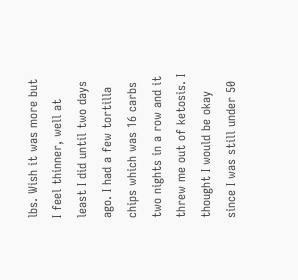lbs. Wish it was more but I feel thinner, well at least I did until two days ago. I had a few tortilla chips which was 16 carbs two nights in a row and it threw me out of ketosis. I thought I would be okay since I was still under 50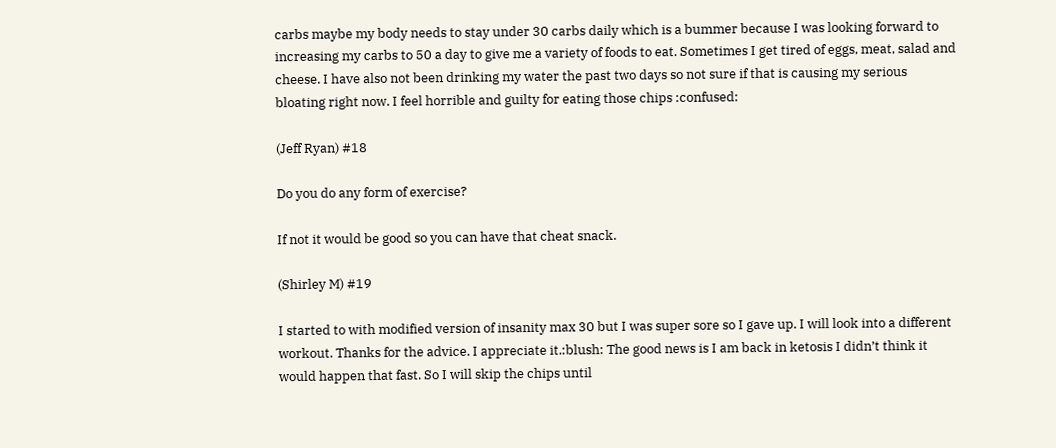carbs maybe my body needs to stay under 30 carbs daily which is a bummer because I was looking forward to increasing my carbs to 50 a day to give me a variety of foods to eat. Sometimes I get tired of eggs, meat, salad and cheese. I have also not been drinking my water the past two days so not sure if that is causing my serious bloating right now. I feel horrible and guilty for eating those chips :confused:

(Jeff Ryan) #18

Do you do any form of exercise?

If not it would be good so you can have that cheat snack.

(Shirley M) #19

I started to with modified version of insanity max 30 but I was super sore so I gave up. I will look into a different workout. Thanks for the advice. I appreciate it.:blush: The good news is I am back in ketosis I didn’t think it would happen that fast. So I will skip the chips until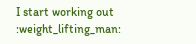I start working out :weight_lifting_man: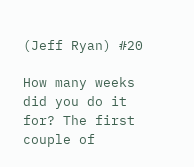(Jeff Ryan) #20

How many weeks did you do it for? The first couple of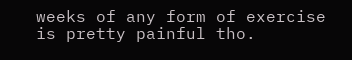weeks of any form of exercise is pretty painful tho.